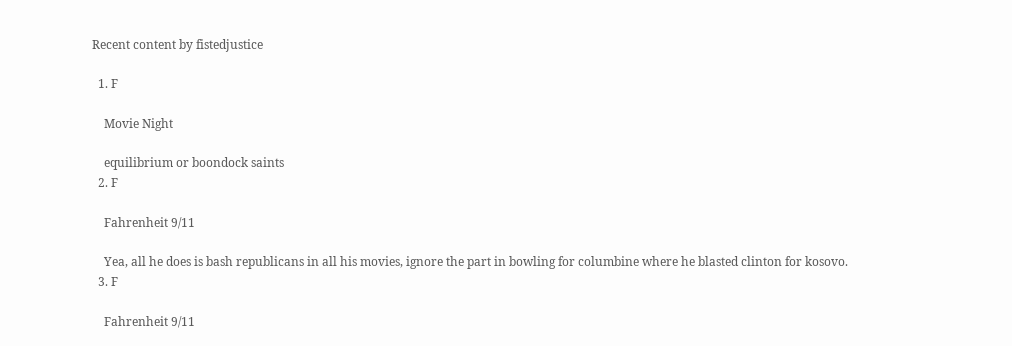Recent content by fistedjustice

  1. F

    Movie Night

    equilibrium or boondock saints
  2. F

    Fahrenheit 9/11

    Yea, all he does is bash republicans in all his movies, ignore the part in bowling for columbine where he blasted clinton for kosovo.
  3. F

    Fahrenheit 9/11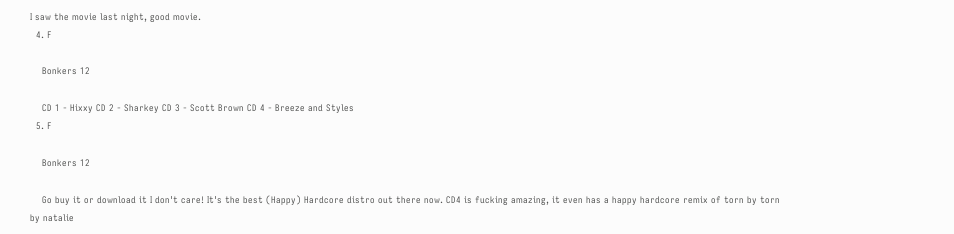I saw the movie last night, good movie.
  4. F

    Bonkers 12

    CD 1 - Hixxy CD 2 - Sharkey CD 3 - Scott Brown CD 4 - Breeze and Styles
  5. F

    Bonkers 12

    Go buy it or download it I don't care! It's the best (Happy) Hardcore distro out there now. CD4 is fucking amazing, it even has a happy hardcore remix of torn by torn by natalie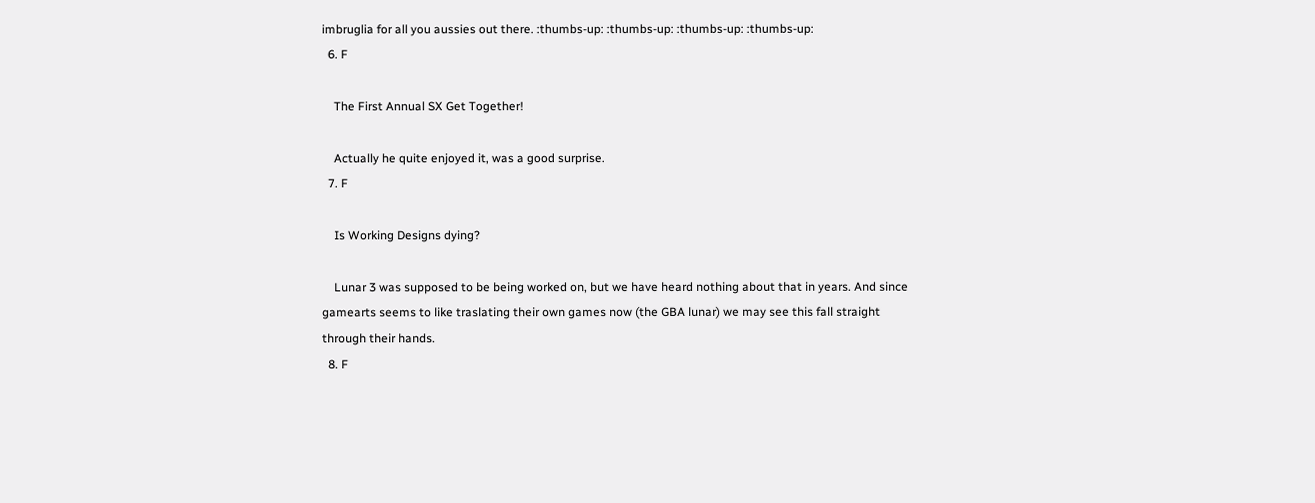imbruglia for all you aussies out there. :thumbs-up: :thumbs-up: :thumbs-up: :thumbs-up:
  6. F

    The First Annual SX Get Together!

    Actually he quite enjoyed it, was a good surprise.
  7. F

    Is Working Designs dying?

    Lunar 3 was supposed to be being worked on, but we have heard nothing about that in years. And since gamearts seems to like traslating their own games now (the GBA lunar) we may see this fall straight through their hands.
  8. F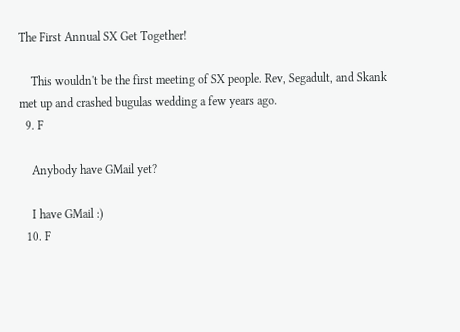The First Annual SX Get Together!

    This wouldn't be the first meeting of SX people. Rev, Segadult, and Skank met up and crashed bugulas wedding a few years ago.
  9. F

    Anybody have GMail yet?

    I have GMail :)
  10. F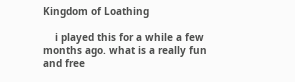Kingdom of Loathing

    i played this for a while a few months ago. what is a really fun and free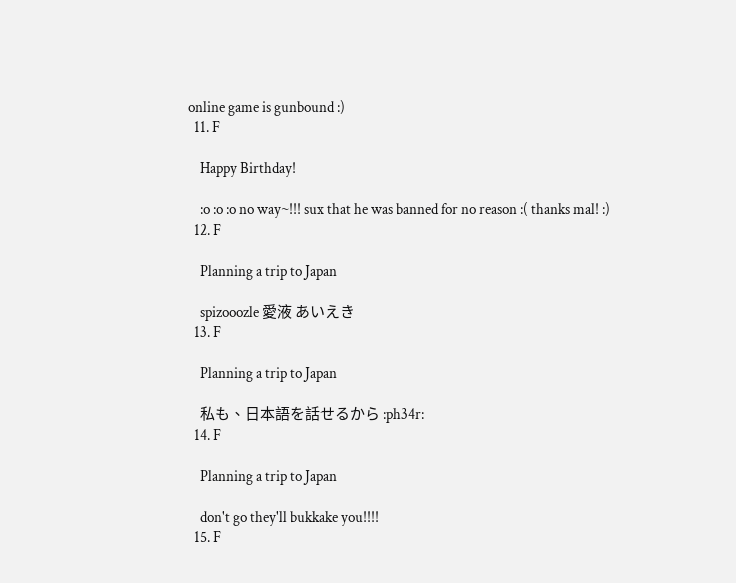online game is gunbound :)
  11. F

    Happy Birthday!

    :o :o :o no way~!!! sux that he was banned for no reason :( thanks mal! :)
  12. F

    Planning a trip to Japan

    spizooozle 愛液 あいえき
  13. F

    Planning a trip to Japan

    私も、日本語を話せるから :ph34r:
  14. F

    Planning a trip to Japan

    don't go they'll bukkake you!!!!
  15. F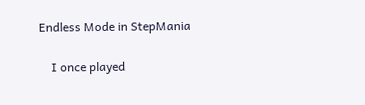Endless Mode in StepMania

    I once played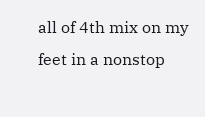all of 4th mix on my feet in a nonstop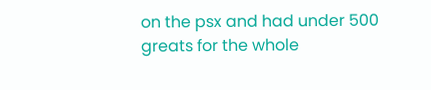on the psx and had under 500 greats for the whole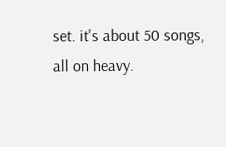set. it's about 50 songs, all on heavy.